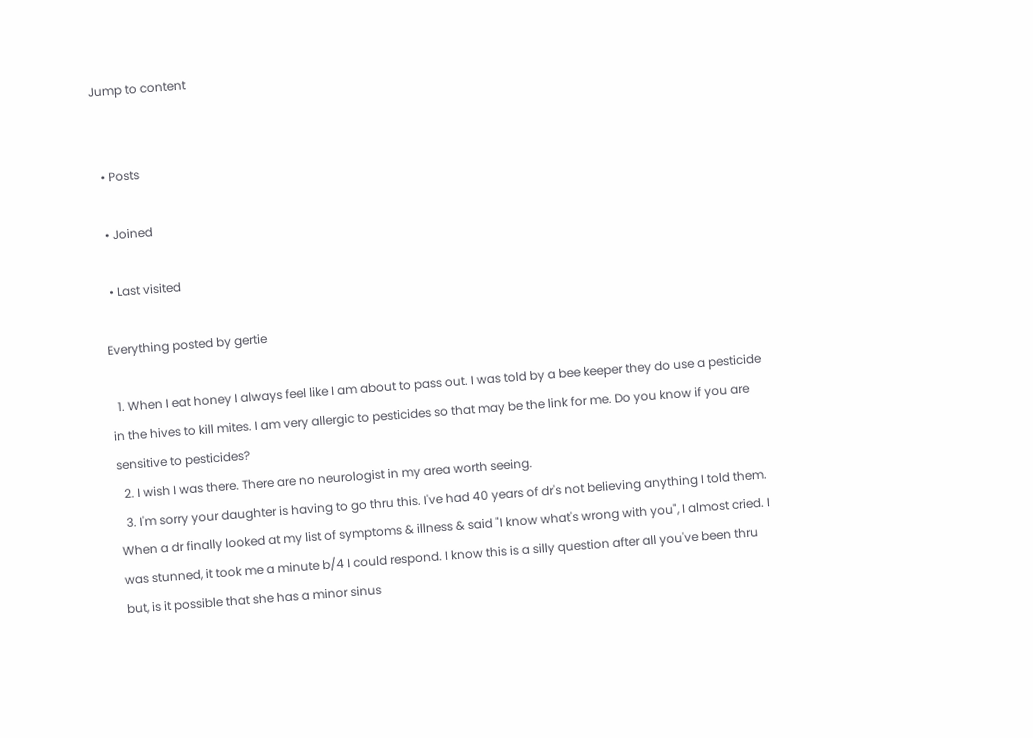Jump to content


  • Posts

  • Joined

  • Last visited

Everything posted by gertie

  1. When I eat honey I always feel like I am about to pass out. I was told by a bee keeper they do use a pesticide in the hives to kill mites. I am very allergic to pesticides so that may be the link for me. Do you know if you are sensitive to pesticides?
  2. I wish I was there. There are no neurologist in my area worth seeing.
  3. I'm sorry your daughter is having to go thru this. I've had 40 years of dr's not believing anything I told them. When a dr finally looked at my list of symptoms & illness & said "I know what's wrong with you", I almost cried. I was stunned, it took me a minute b/4 I could respond. I know this is a silly question after all you've been thru but, is it possible that she has a minor sinus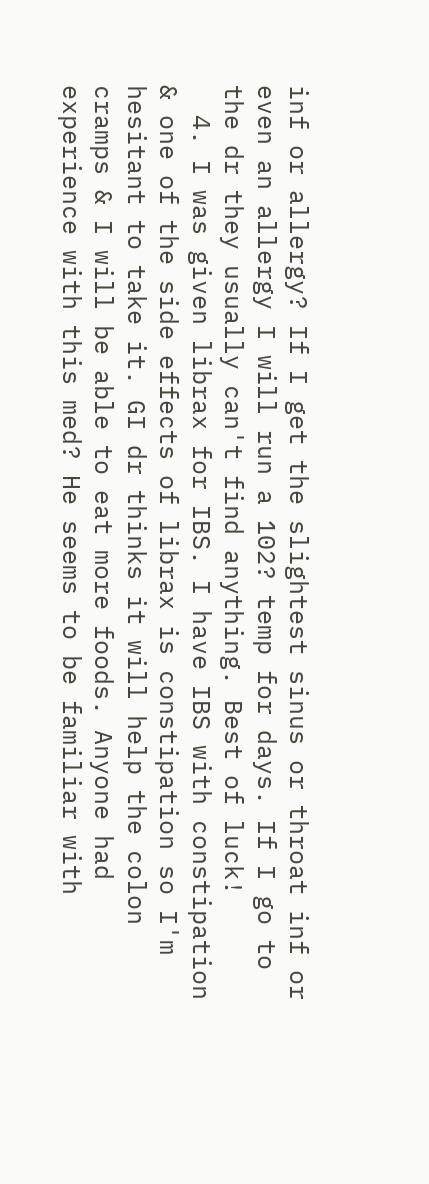inf or allergy? If I get the slightest sinus or throat inf or even an allergy I will run a 102? temp for days. If I go to the dr they usually can't find anything. Best of luck!
  4. I was given librax for IBS. I have IBS with constipation & one of the side effects of librax is constipation so I'm hesitant to take it. GI dr thinks it will help the colon cramps & I will be able to eat more foods. Anyone had experience with this med? He seems to be familiar with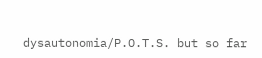dysautonomia/P.O.T.S. but so far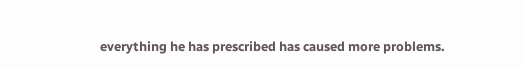everything he has prescribed has caused more problems.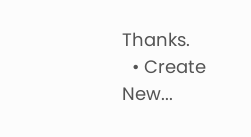Thanks.
  • Create New...